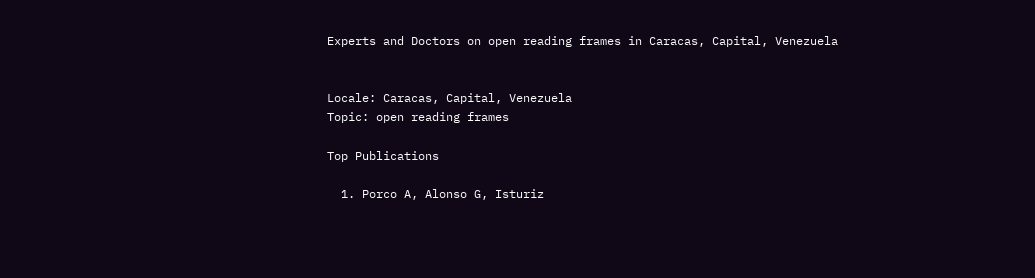Experts and Doctors on open reading frames in Caracas, Capital, Venezuela


Locale: Caracas, Capital, Venezuela
Topic: open reading frames

Top Publications

  1. Porco A, Alonso G, Isturiz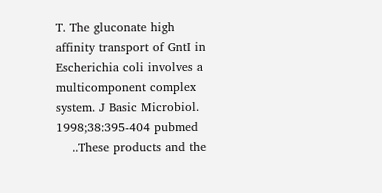T. The gluconate high affinity transport of GntI in Escherichia coli involves a multicomponent complex system. J Basic Microbiol. 1998;38:395-404 pubmed
    ..These products and the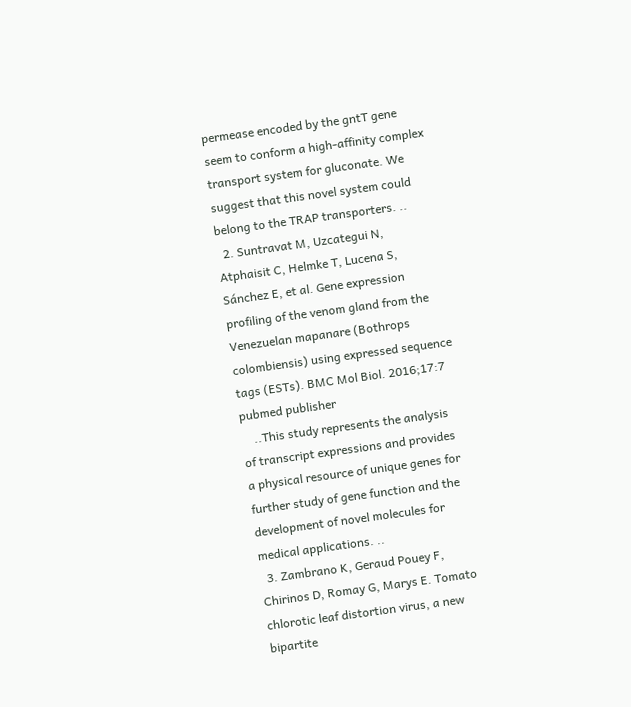permease encoded by the gntT gene seem to conform a high-affinity complex transport system for gluconate. We suggest that this novel system could belong to the TRAP transporters. ..
  2. Suntravat M, Uzcategui N, Atphaisit C, Helmke T, Lucena S, Sánchez E, et al. Gene expression profiling of the venom gland from the Venezuelan mapanare (Bothrops colombiensis) using expressed sequence tags (ESTs). BMC Mol Biol. 2016;17:7 pubmed publisher
    ..This study represents the analysis of transcript expressions and provides a physical resource of unique genes for further study of gene function and the development of novel molecules for medical applications. ..
  3. Zambrano K, Geraud Pouey F, Chirinos D, Romay G, Marys E. Tomato chlorotic leaf distortion virus, a new bipartite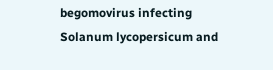begomovirus infecting Solanum lycopersicum and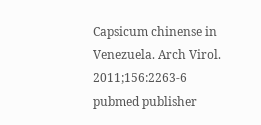Capsicum chinense in Venezuela. Arch Virol. 2011;156:2263-6 pubmed publisher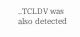..TCLDV was also detected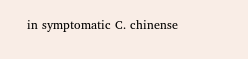in symptomatic C. chinense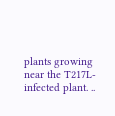plants growing near the T217L-infected plant. ..